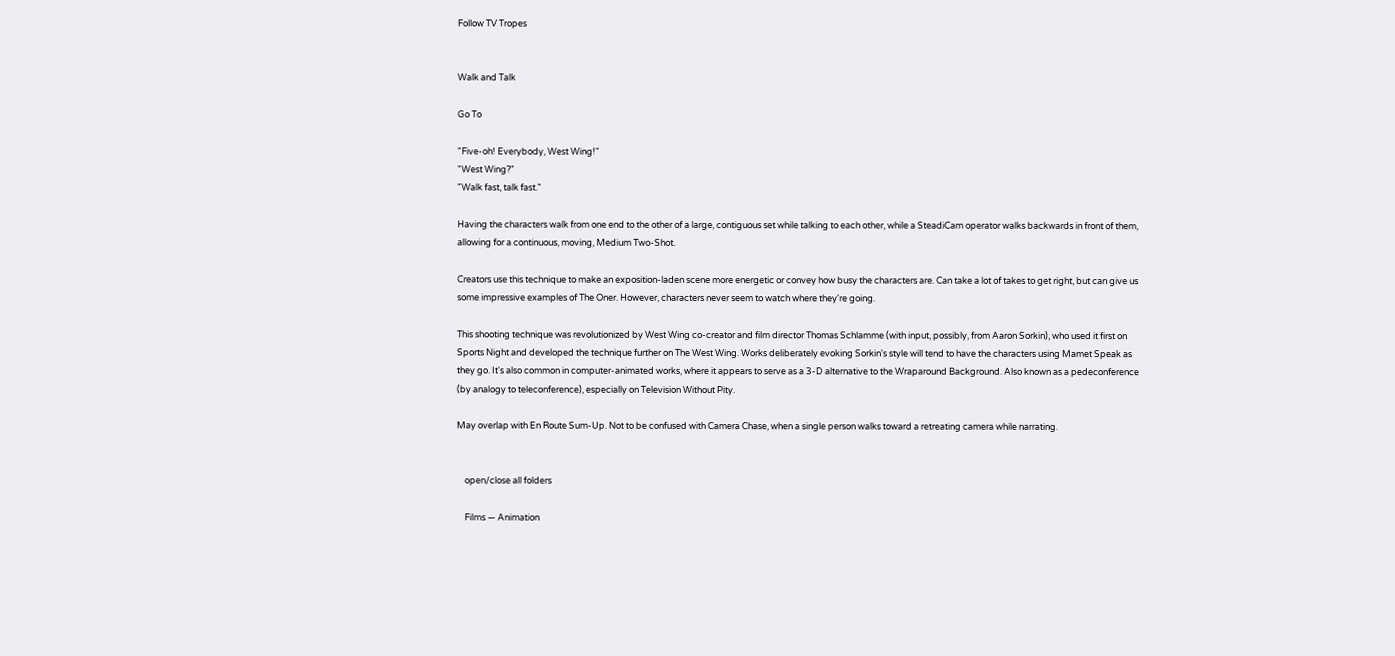Follow TV Tropes


Walk and Talk

Go To

"Five-oh! Everybody, West Wing!"
"West Wing?"
"Walk fast, talk fast."

Having the characters walk from one end to the other of a large, contiguous set while talking to each other, while a SteadiCam operator walks backwards in front of them, allowing for a continuous, moving, Medium Two-Shot.

Creators use this technique to make an exposition-laden scene more energetic or convey how busy the characters are. Can take a lot of takes to get right, but can give us some impressive examples of The Oner. However, characters never seem to watch where they're going.

This shooting technique was revolutionized by West Wing co-creator and film director Thomas Schlamme (with input, possibly, from Aaron Sorkin), who used it first on Sports Night and developed the technique further on The West Wing. Works deliberately evoking Sorkin's style will tend to have the characters using Mamet Speak as they go. It's also common in computer-animated works, where it appears to serve as a 3-D alternative to the Wraparound Background. Also known as a pedeconference (by analogy to teleconference), especially on Television Without Pity.

May overlap with En Route Sum-Up. Not to be confused with Camera Chase, when a single person walks toward a retreating camera while narrating.


    open/close all folders

    Films — Animation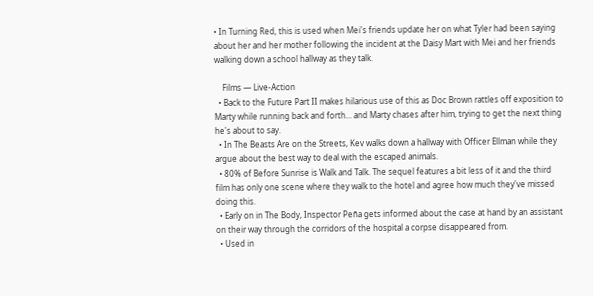• In Turning Red, this is used when Mei's friends update her on what Tyler had been saying about her and her mother following the incident at the Daisy Mart with Mei and her friends walking down a school hallway as they talk.

    Films — Live-Action
  • Back to the Future Part II makes hilarious use of this as Doc Brown rattles off exposition to Marty while running back and forth... and Marty chases after him, trying to get the next thing he's about to say.
  • In The Beasts Are on the Streets, Kev walks down a hallway with Officer Ellman while they argue about the best way to deal with the escaped animals.
  • 80% of Before Sunrise is Walk and Talk. The sequel features a bit less of it and the third film has only one scene where they walk to the hotel and agree how much they've missed doing this.
  • Early on in The Body, Inspector Peña gets informed about the case at hand by an assistant on their way through the corridors of the hospital a corpse disappeared from.
  • Used in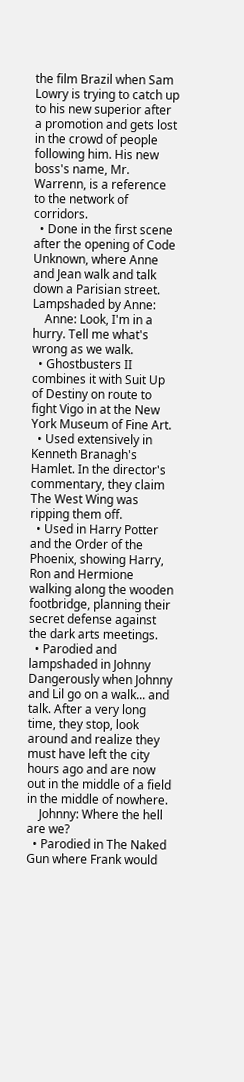the film Brazil when Sam Lowry is trying to catch up to his new superior after a promotion and gets lost in the crowd of people following him. His new boss's name, Mr. Warrenn, is a reference to the network of corridors.
  • Done in the first scene after the opening of Code Unknown, where Anne and Jean walk and talk down a Parisian street. Lampshaded by Anne:
    Anne: Look, I'm in a hurry. Tell me what's wrong as we walk.
  • Ghostbusters II combines it with Suit Up of Destiny on route to fight Vigo in at the New York Museum of Fine Art.
  • Used extensively in Kenneth Branagh's Hamlet. In the director's commentary, they claim The West Wing was ripping them off.
  • Used in Harry Potter and the Order of the Phoenix, showing Harry, Ron and Hermione walking along the wooden footbridge, planning their secret defense against the dark arts meetings.
  • Parodied and lampshaded in Johnny Dangerously when Johnny and Lil go on a walk... and talk. After a very long time, they stop, look around and realize they must have left the city hours ago and are now out in the middle of a field in the middle of nowhere.
    Johnny: Where the hell are we?
  • Parodied in The Naked Gun where Frank would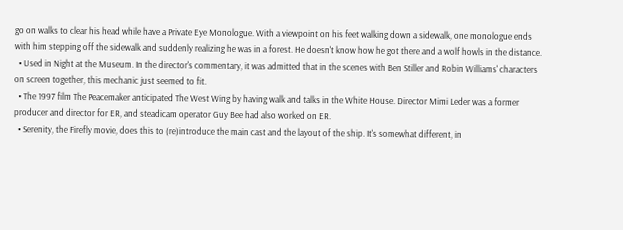go on walks to clear his head while have a Private Eye Monologue. With a viewpoint on his feet walking down a sidewalk, one monologue ends with him stepping off the sidewalk and suddenly realizing he was in a forest. He doesn't know how he got there and a wolf howls in the distance.
  • Used in Night at the Museum. In the director's commentary, it was admitted that in the scenes with Ben Stiller and Robin Williams' characters on screen together, this mechanic just seemed to fit.
  • The 1997 film The Peacemaker anticipated The West Wing by having walk and talks in the White House. Director Mimi Leder was a former producer and director for ER, and steadicam operator Guy Bee had also worked on ER.
  • Serenity, the Firefly movie, does this to (re)introduce the main cast and the layout of the ship. It's somewhat different, in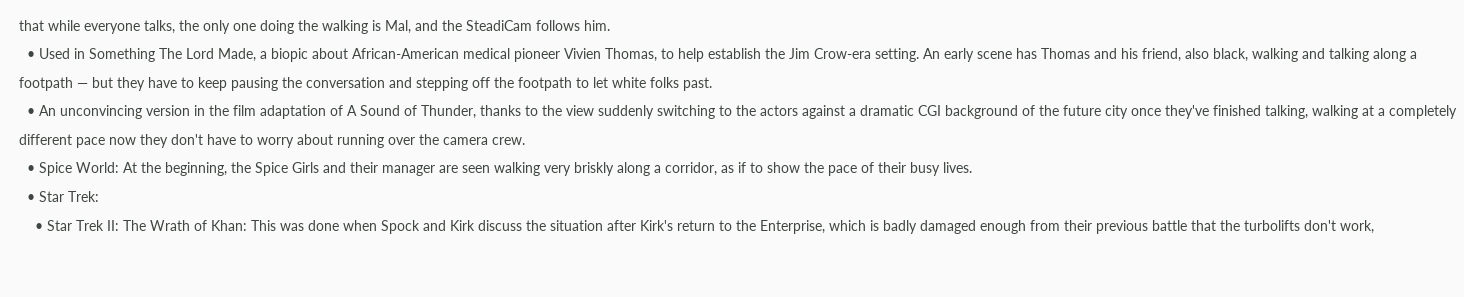that while everyone talks, the only one doing the walking is Mal, and the SteadiCam follows him.
  • Used in Something The Lord Made, a biopic about African-American medical pioneer Vivien Thomas, to help establish the Jim Crow-era setting. An early scene has Thomas and his friend, also black, walking and talking along a footpath — but they have to keep pausing the conversation and stepping off the footpath to let white folks past.
  • An unconvincing version in the film adaptation of A Sound of Thunder, thanks to the view suddenly switching to the actors against a dramatic CGI background of the future city once they've finished talking, walking at a completely different pace now they don't have to worry about running over the camera crew.
  • Spice World: At the beginning, the Spice Girls and their manager are seen walking very briskly along a corridor, as if to show the pace of their busy lives.
  • Star Trek:
    • Star Trek II: The Wrath of Khan: This was done when Spock and Kirk discuss the situation after Kirk's return to the Enterprise, which is badly damaged enough from their previous battle that the turbolifts don't work,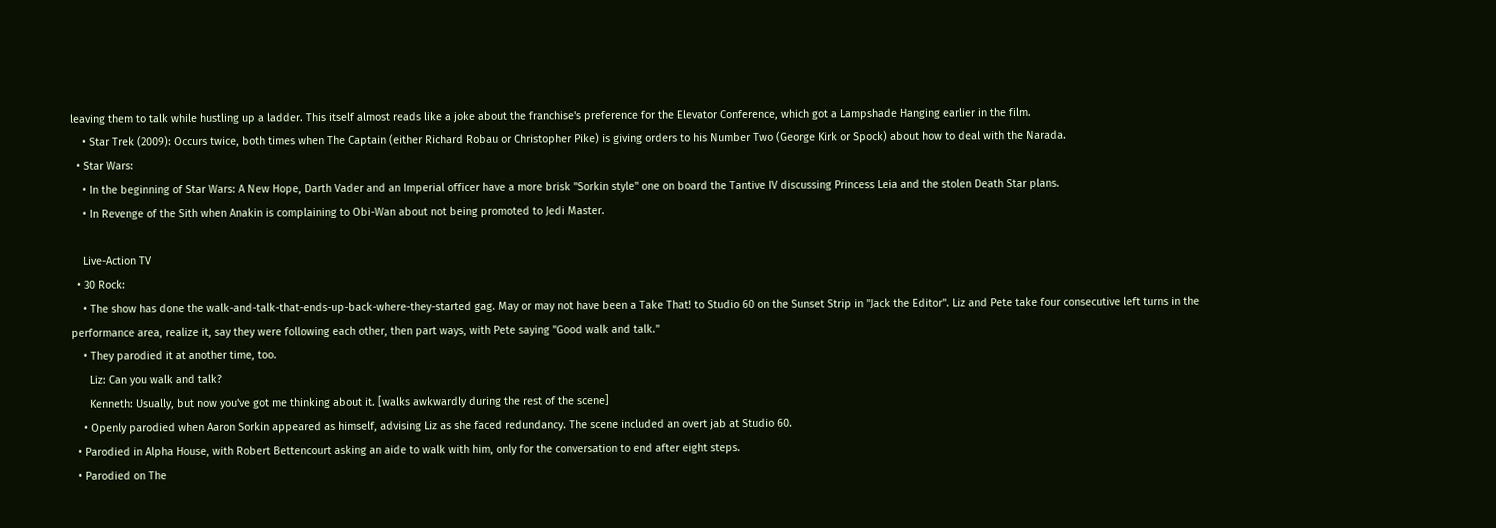leaving them to talk while hustling up a ladder. This itself almost reads like a joke about the franchise's preference for the Elevator Conference, which got a Lampshade Hanging earlier in the film.
    • Star Trek (2009): Occurs twice, both times when The Captain (either Richard Robau or Christopher Pike) is giving orders to his Number Two (George Kirk or Spock) about how to deal with the Narada.
  • Star Wars:
    • In the beginning of Star Wars: A New Hope, Darth Vader and an Imperial officer have a more brisk "Sorkin style" one on board the Tantive IV discussing Princess Leia and the stolen Death Star plans.
    • In Revenge of the Sith when Anakin is complaining to Obi-Wan about not being promoted to Jedi Master.

    Live-Action TV
  • 30 Rock:
    • The show has done the walk-and-talk-that-ends-up-back-where-they-started gag. May or may not have been a Take That! to Studio 60 on the Sunset Strip in "Jack the Editor". Liz and Pete take four consecutive left turns in the performance area, realize it, say they were following each other, then part ways, with Pete saying "Good walk and talk."
    • They parodied it at another time, too.
      Liz: Can you walk and talk?
      Kenneth: Usually, but now you've got me thinking about it. [walks awkwardly during the rest of the scene]
    • Openly parodied when Aaron Sorkin appeared as himself, advising Liz as she faced redundancy. The scene included an overt jab at Studio 60.
  • Parodied in Alpha House, with Robert Bettencourt asking an aide to walk with him, only for the conversation to end after eight steps.
  • Parodied on The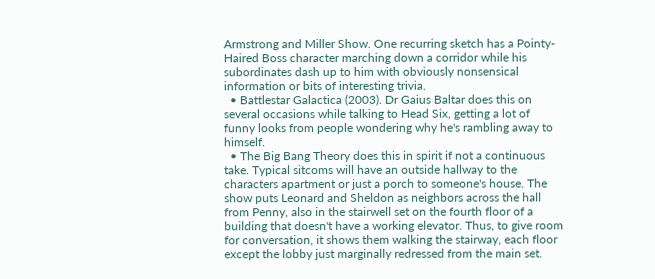Armstrong and Miller Show. One recurring sketch has a Pointy-Haired Boss character marching down a corridor while his subordinates dash up to him with obviously nonsensical information or bits of interesting trivia.
  • Battlestar Galactica (2003). Dr Gaius Baltar does this on several occasions while talking to Head Six, getting a lot of funny looks from people wondering why he's rambling away to himself.
  • The Big Bang Theory does this in spirit if not a continuous take. Typical sitcoms will have an outside hallway to the characters apartment or just a porch to someone's house. The show puts Leonard and Sheldon as neighbors across the hall from Penny, also in the stairwell set on the fourth floor of a building that doesn't have a working elevator. Thus, to give room for conversation, it shows them walking the stairway, each floor except the lobby just marginally redressed from the main set.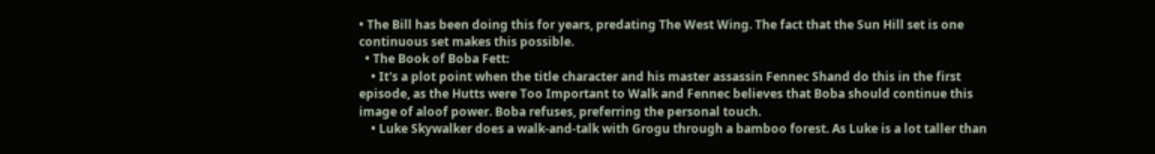• The Bill has been doing this for years, predating The West Wing. The fact that the Sun Hill set is one continuous set makes this possible.
  • The Book of Boba Fett:
    • It's a plot point when the title character and his master assassin Fennec Shand do this in the first episode, as the Hutts were Too Important to Walk and Fennec believes that Boba should continue this image of aloof power. Boba refuses, preferring the personal touch.
    • Luke Skywalker does a walk-and-talk with Grogu through a bamboo forest. As Luke is a lot taller than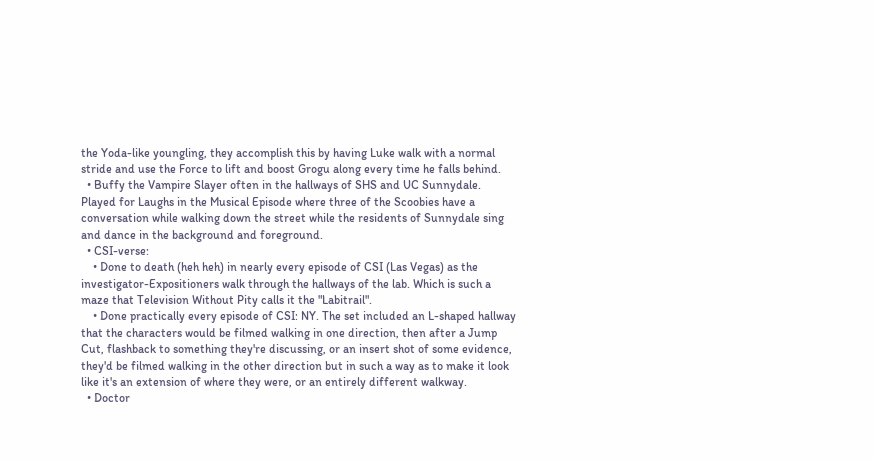the Yoda-like youngling, they accomplish this by having Luke walk with a normal stride and use the Force to lift and boost Grogu along every time he falls behind.
  • Buffy the Vampire Slayer often in the hallways of SHS and UC Sunnydale. Played for Laughs in the Musical Episode where three of the Scoobies have a conversation while walking down the street while the residents of Sunnydale sing and dance in the background and foreground.
  • CSI-verse:
    • Done to death (heh heh) in nearly every episode of CSI (Las Vegas) as the investigator-Expositioners walk through the hallways of the lab. Which is such a maze that Television Without Pity calls it the "Labitrail".
    • Done practically every episode of CSI: NY. The set included an L-shaped hallway that the characters would be filmed walking in one direction, then after a Jump Cut, flashback to something they're discussing, or an insert shot of some evidence, they'd be filmed walking in the other direction but in such a way as to make it look like it's an extension of where they were, or an entirely different walkway.
  • Doctor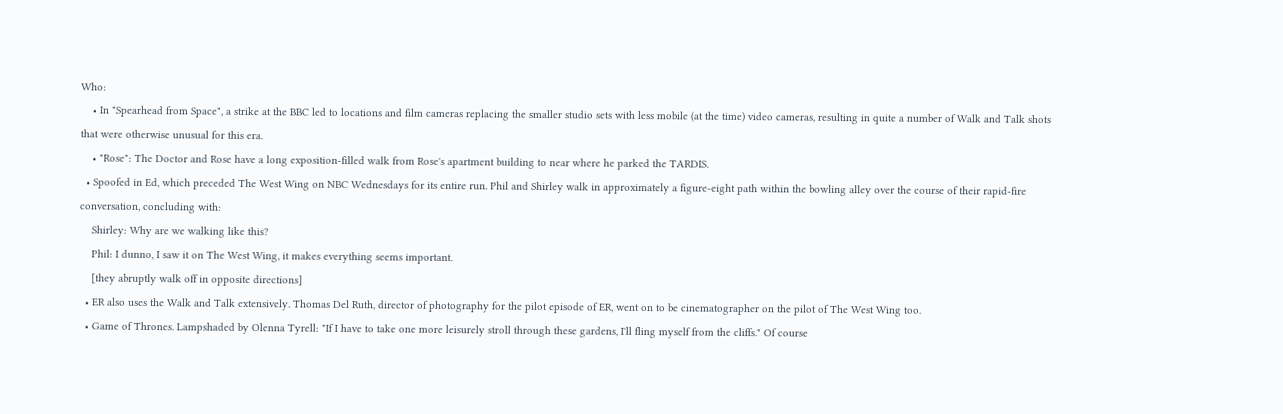Who:
    • In "Spearhead from Space", a strike at the BBC led to locations and film cameras replacing the smaller studio sets with less mobile (at the time) video cameras, resulting in quite a number of Walk and Talk shots that were otherwise unusual for this era.
    • "Rose": The Doctor and Rose have a long exposition-filled walk from Rose's apartment building to near where he parked the TARDIS.
  • Spoofed in Ed, which preceded The West Wing on NBC Wednesdays for its entire run. Phil and Shirley walk in approximately a figure-eight path within the bowling alley over the course of their rapid-fire conversation, concluding with:
    Shirley: Why are we walking like this?
    Phil: I dunno, I saw it on The West Wing, it makes everything seems important.
    [they abruptly walk off in opposite directions]
  • ER also uses the Walk and Talk extensively. Thomas Del Ruth, director of photography for the pilot episode of ER, went on to be cinematographer on the pilot of The West Wing too.
  • Game of Thrones. Lampshaded by Olenna Tyrell: "If I have to take one more leisurely stroll through these gardens, I'll fling myself from the cliffs." Of course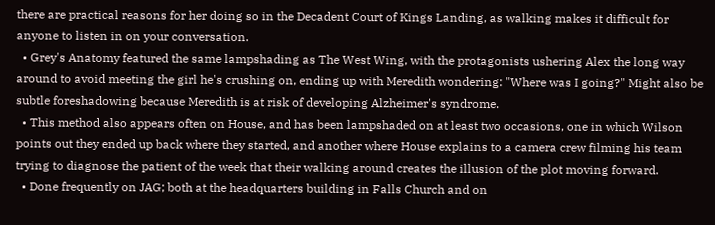there are practical reasons for her doing so in the Decadent Court of Kings Landing, as walking makes it difficult for anyone to listen in on your conversation.
  • Grey's Anatomy featured the same lampshading as The West Wing, with the protagonists ushering Alex the long way around to avoid meeting the girl he's crushing on, ending up with Meredith wondering: "Where was I going?" Might also be subtle foreshadowing because Meredith is at risk of developing Alzheimer's syndrome.
  • This method also appears often on House, and has been lampshaded on at least two occasions, one in which Wilson points out they ended up back where they started, and another where House explains to a camera crew filming his team trying to diagnose the patient of the week that their walking around creates the illusion of the plot moving forward.
  • Done frequently on JAG; both at the headquarters building in Falls Church and on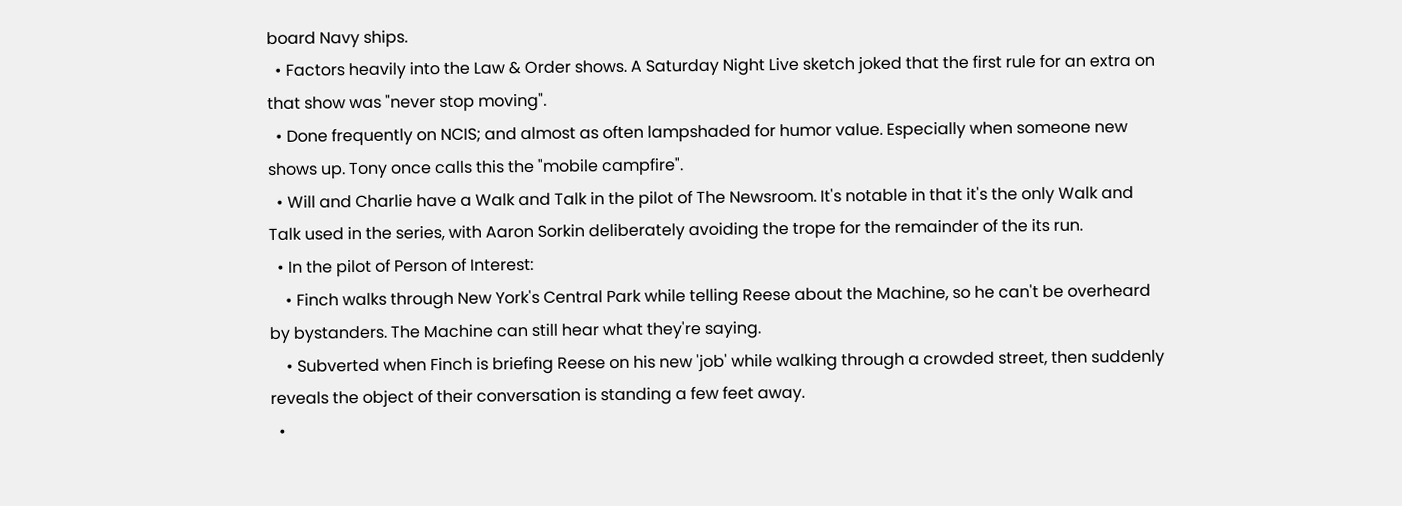board Navy ships.
  • Factors heavily into the Law & Order shows. A Saturday Night Live sketch joked that the first rule for an extra on that show was "never stop moving".
  • Done frequently on NCIS; and almost as often lampshaded for humor value. Especially when someone new shows up. Tony once calls this the "mobile campfire".
  • Will and Charlie have a Walk and Talk in the pilot of The Newsroom. It's notable in that it's the only Walk and Talk used in the series, with Aaron Sorkin deliberately avoiding the trope for the remainder of the its run.
  • In the pilot of Person of Interest:
    • Finch walks through New York's Central Park while telling Reese about the Machine, so he can't be overheard by bystanders. The Machine can still hear what they're saying.
    • Subverted when Finch is briefing Reese on his new 'job' while walking through a crowded street, then suddenly reveals the object of their conversation is standing a few feet away.
  •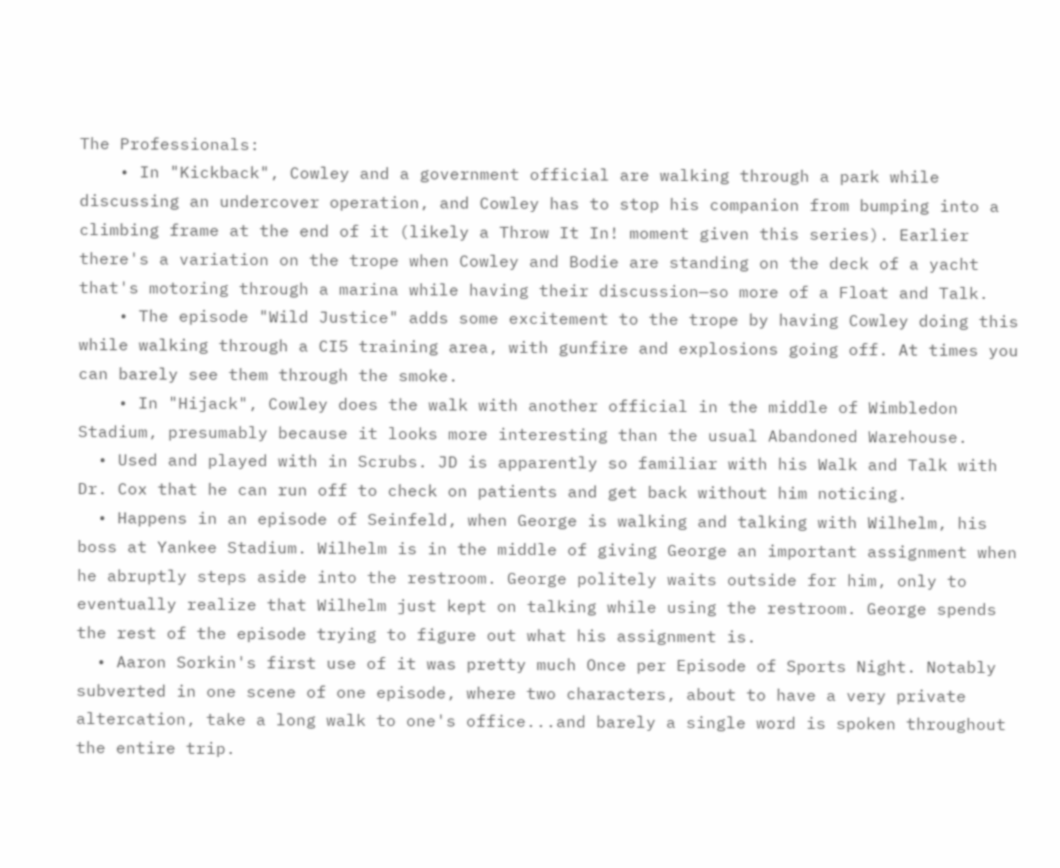The Professionals:
    • In "Kickback", Cowley and a government official are walking through a park while discussing an undercover operation, and Cowley has to stop his companion from bumping into a climbing frame at the end of it (likely a Throw It In! moment given this series). Earlier there's a variation on the trope when Cowley and Bodie are standing on the deck of a yacht that's motoring through a marina while having their discussion—so more of a Float and Talk.
    • The episode "Wild Justice" adds some excitement to the trope by having Cowley doing this while walking through a CI5 training area, with gunfire and explosions going off. At times you can barely see them through the smoke.
    • In "Hijack", Cowley does the walk with another official in the middle of Wimbledon Stadium, presumably because it looks more interesting than the usual Abandoned Warehouse.
  • Used and played with in Scrubs. JD is apparently so familiar with his Walk and Talk with Dr. Cox that he can run off to check on patients and get back without him noticing.
  • Happens in an episode of Seinfeld, when George is walking and talking with Wilhelm, his boss at Yankee Stadium. Wilhelm is in the middle of giving George an important assignment when he abruptly steps aside into the restroom. George politely waits outside for him, only to eventually realize that Wilhelm just kept on talking while using the restroom. George spends the rest of the episode trying to figure out what his assignment is.
  • Aaron Sorkin's first use of it was pretty much Once per Episode of Sports Night. Notably subverted in one scene of one episode, where two characters, about to have a very private altercation, take a long walk to one's office...and barely a single word is spoken throughout the entire trip.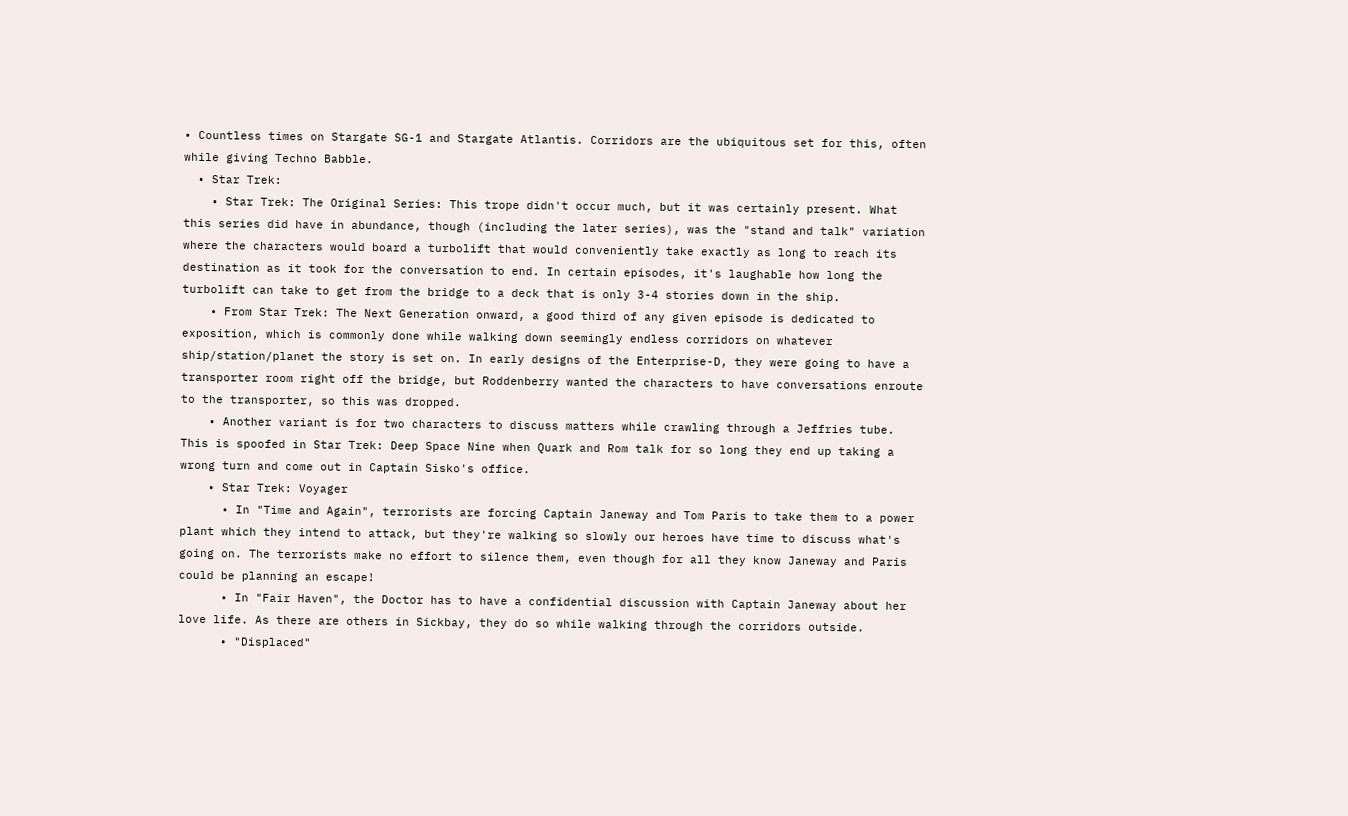• Countless times on Stargate SG-1 and Stargate Atlantis. Corridors are the ubiquitous set for this, often while giving Techno Babble.
  • Star Trek:
    • Star Trek: The Original Series: This trope didn't occur much, but it was certainly present. What this series did have in abundance, though (including the later series), was the "stand and talk" variation where the characters would board a turbolift that would conveniently take exactly as long to reach its destination as it took for the conversation to end. In certain episodes, it's laughable how long the turbolift can take to get from the bridge to a deck that is only 3-4 stories down in the ship.
    • From Star Trek: The Next Generation onward, a good third of any given episode is dedicated to exposition, which is commonly done while walking down seemingly endless corridors on whatever ship/station/planet the story is set on. In early designs of the Enterprise-D, they were going to have a transporter room right off the bridge, but Roddenberry wanted the characters to have conversations enroute to the transporter, so this was dropped.
    • Another variant is for two characters to discuss matters while crawling through a Jeffries tube. This is spoofed in Star Trek: Deep Space Nine when Quark and Rom talk for so long they end up taking a wrong turn and come out in Captain Sisko's office.
    • Star Trek: Voyager
      • In "Time and Again", terrorists are forcing Captain Janeway and Tom Paris to take them to a power plant which they intend to attack, but they're walking so slowly our heroes have time to discuss what's going on. The terrorists make no effort to silence them, even though for all they know Janeway and Paris could be planning an escape!
      • In "Fair Haven", the Doctor has to have a confidential discussion with Captain Janeway about her love life. As there are others in Sickbay, they do so while walking through the corridors outside.
      • "Displaced"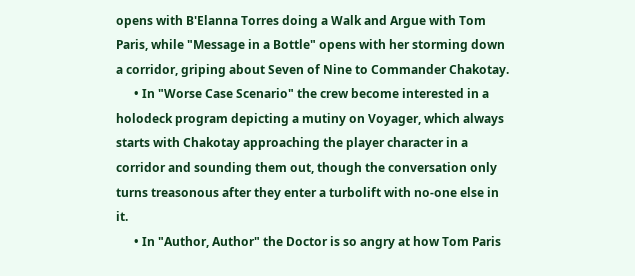opens with B'Elanna Torres doing a Walk and Argue with Tom Paris, while "Message in a Bottle" opens with her storming down a corridor, griping about Seven of Nine to Commander Chakotay.
      • In "Worse Case Scenario" the crew become interested in a holodeck program depicting a mutiny on Voyager, which always starts with Chakotay approaching the player character in a corridor and sounding them out, though the conversation only turns treasonous after they enter a turbolift with no-one else in it.
      • In "Author, Author" the Doctor is so angry at how Tom Paris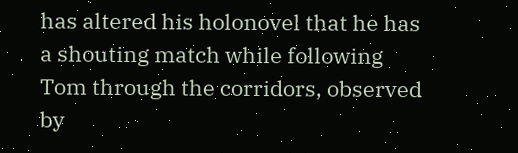has altered his holonovel that he has a shouting match while following Tom through the corridors, observed by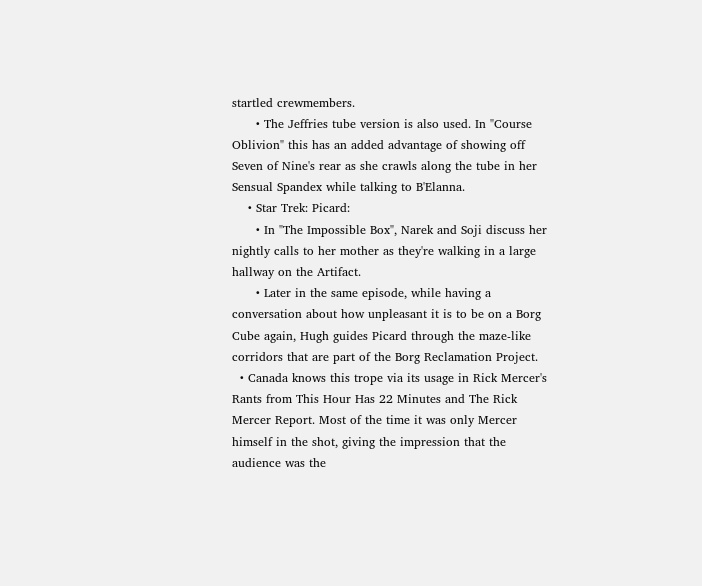startled crewmembers.
      • The Jeffries tube version is also used. In "Course Oblivion" this has an added advantage of showing off Seven of Nine's rear as she crawls along the tube in her Sensual Spandex while talking to B'Elanna.
    • Star Trek: Picard:
      • In "The Impossible Box", Narek and Soji discuss her nightly calls to her mother as they're walking in a large hallway on the Artifact.
      • Later in the same episode, while having a conversation about how unpleasant it is to be on a Borg Cube again, Hugh guides Picard through the maze-like corridors that are part of the Borg Reclamation Project.
  • Canada knows this trope via its usage in Rick Mercer's Rants from This Hour Has 22 Minutes and The Rick Mercer Report. Most of the time it was only Mercer himself in the shot, giving the impression that the audience was the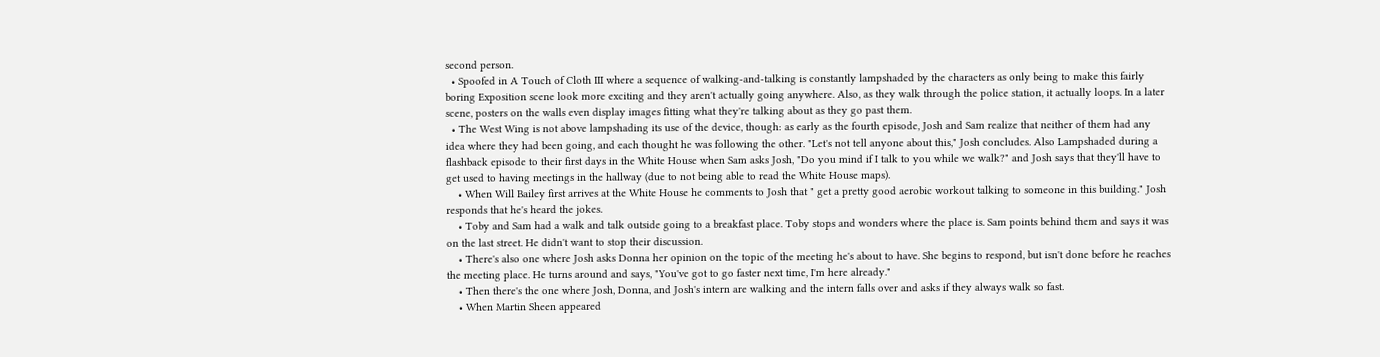second person.
  • Spoofed in A Touch of Cloth III where a sequence of walking-and-talking is constantly lampshaded by the characters as only being to make this fairly boring Exposition scene look more exciting and they aren't actually going anywhere. Also, as they walk through the police station, it actually loops. In a later scene, posters on the walls even display images fitting what they're talking about as they go past them.
  • The West Wing is not above lampshading its use of the device, though: as early as the fourth episode, Josh and Sam realize that neither of them had any idea where they had been going, and each thought he was following the other. "Let's not tell anyone about this," Josh concludes. Also Lampshaded during a flashback episode to their first days in the White House when Sam asks Josh, "Do you mind if I talk to you while we walk?" and Josh says that they'll have to get used to having meetings in the hallway (due to not being able to read the White House maps).
    • When Will Bailey first arrives at the White House he comments to Josh that " get a pretty good aerobic workout talking to someone in this building." Josh responds that he's heard the jokes.
    • Toby and Sam had a walk and talk outside going to a breakfast place. Toby stops and wonders where the place is. Sam points behind them and says it was on the last street. He didn't want to stop their discussion.
    • There's also one where Josh asks Donna her opinion on the topic of the meeting he's about to have. She begins to respond, but isn't done before he reaches the meeting place. He turns around and says, "You've got to go faster next time, I'm here already."
    • Then there's the one where Josh, Donna, and Josh's intern are walking and the intern falls over and asks if they always walk so fast.
    • When Martin Sheen appeared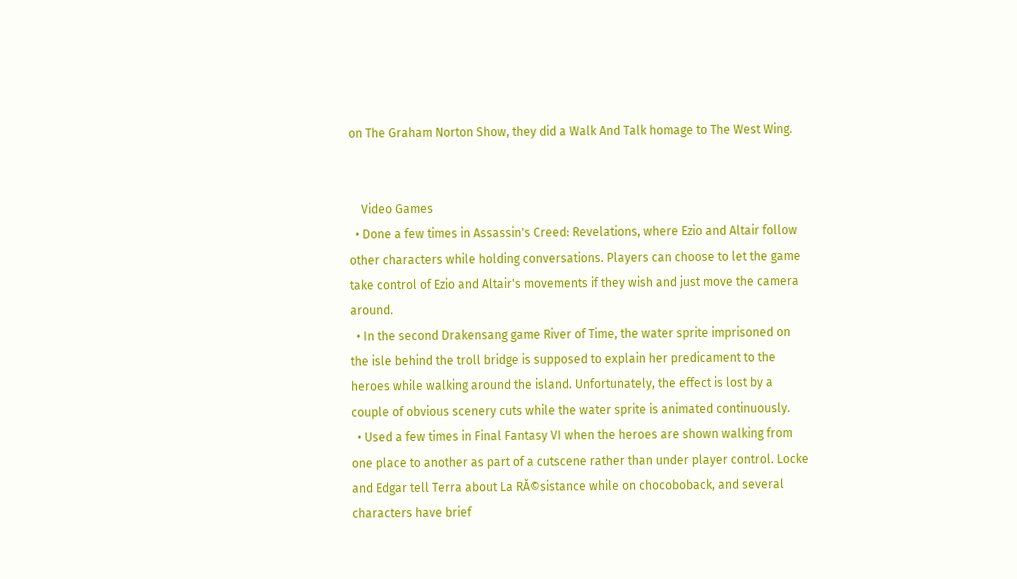on The Graham Norton Show, they did a Walk And Talk homage to The West Wing.


    Video Games
  • Done a few times in Assassin's Creed: Revelations, where Ezio and Altair follow other characters while holding conversations. Players can choose to let the game take control of Ezio and Altair's movements if they wish and just move the camera around.
  • In the second Drakensang game River of Time, the water sprite imprisoned on the isle behind the troll bridge is supposed to explain her predicament to the heroes while walking around the island. Unfortunately, the effect is lost by a couple of obvious scenery cuts while the water sprite is animated continuously.
  • Used a few times in Final Fantasy VI when the heroes are shown walking from one place to another as part of a cutscene rather than under player control. Locke and Edgar tell Terra about La RĂ©sistance while on chocoboback, and several characters have brief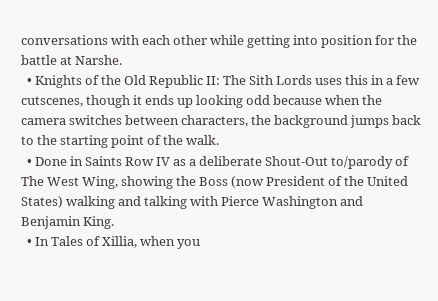conversations with each other while getting into position for the battle at Narshe.
  • Knights of the Old Republic II: The Sith Lords uses this in a few cutscenes, though it ends up looking odd because when the camera switches between characters, the background jumps back to the starting point of the walk.
  • Done in Saints Row IV as a deliberate Shout-Out to/parody of The West Wing, showing the Boss (now President of the United States) walking and talking with Pierce Washington and Benjamin King.
  • In Tales of Xillia, when you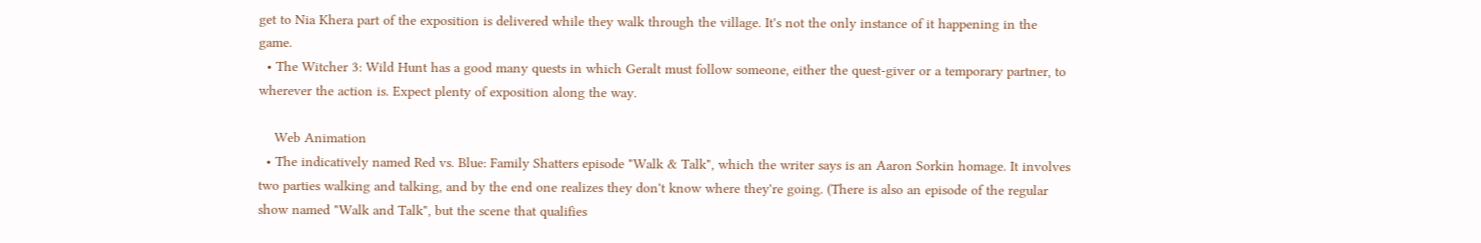get to Nia Khera part of the exposition is delivered while they walk through the village. It's not the only instance of it happening in the game.
  • The Witcher 3: Wild Hunt has a good many quests in which Geralt must follow someone, either the quest-giver or a temporary partner, to wherever the action is. Expect plenty of exposition along the way.

    Web Animation
  • The indicatively named Red vs. Blue: Family Shatters episode "Walk & Talk", which the writer says is an Aaron Sorkin homage. It involves two parties walking and talking, and by the end one realizes they don't know where they're going. (There is also an episode of the regular show named "Walk and Talk", but the scene that qualifies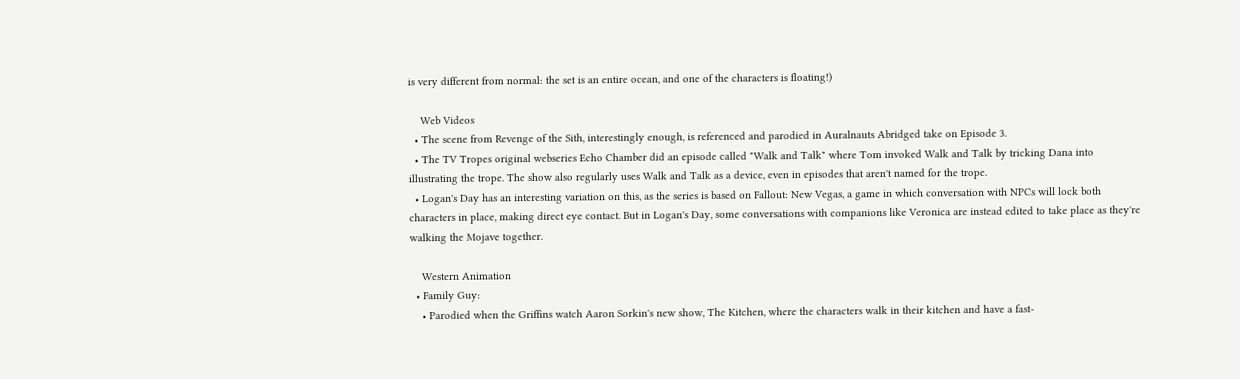is very different from normal: the set is an entire ocean, and one of the characters is floating!)

    Web Videos
  • The scene from Revenge of the Sith, interestingly enough, is referenced and parodied in Auralnauts Abridged take on Episode 3.
  • The TV Tropes original webseries Echo Chamber did an episode called "Walk and Talk" where Tom invoked Walk and Talk by tricking Dana into illustrating the trope. The show also regularly uses Walk and Talk as a device, even in episodes that aren't named for the trope.
  • Logan's Day has an interesting variation on this, as the series is based on Fallout: New Vegas, a game in which conversation with NPCs will lock both characters in place, making direct eye contact. But in Logan's Day, some conversations with companions like Veronica are instead edited to take place as they're walking the Mojave together.

    Western Animation
  • Family Guy:
    • Parodied when the Griffins watch Aaron Sorkin's new show, The Kitchen, where the characters walk in their kitchen and have a fast-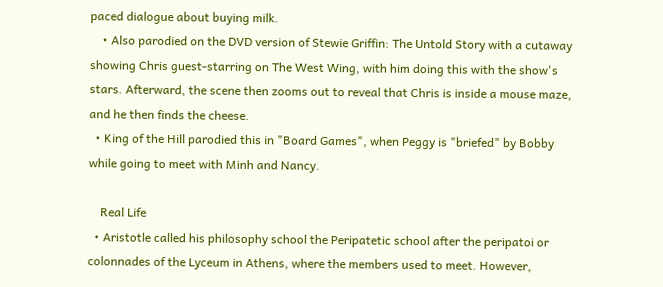paced dialogue about buying milk.
    • Also parodied on the DVD version of Stewie Griffin: The Untold Story with a cutaway showing Chris guest-starring on The West Wing, with him doing this with the show's stars. Afterward, the scene then zooms out to reveal that Chris is inside a mouse maze, and he then finds the cheese.
  • King of the Hill parodied this in "Board Games", when Peggy is "briefed" by Bobby while going to meet with Minh and Nancy.

    Real Life
  • Aristotle called his philosophy school the Peripatetic school after the peripatoi or colonnades of the Lyceum in Athens, where the members used to meet. However,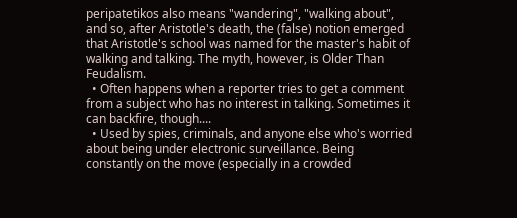peripatetikos also means "wandering", "walking about", and so, after Aristotle's death, the (false) notion emerged that Aristotle's school was named for the master's habit of walking and talking. The myth, however, is Older Than Feudalism.
  • Often happens when a reporter tries to get a comment from a subject who has no interest in talking. Sometimes it can backfire, though....
  • Used by spies, criminals, and anyone else who's worried about being under electronic surveillance. Being constantly on the move (especially in a crowded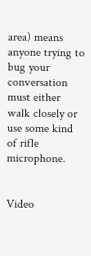area) means anyone trying to bug your conversation must either walk closely or use some kind of rifle microphone.


Video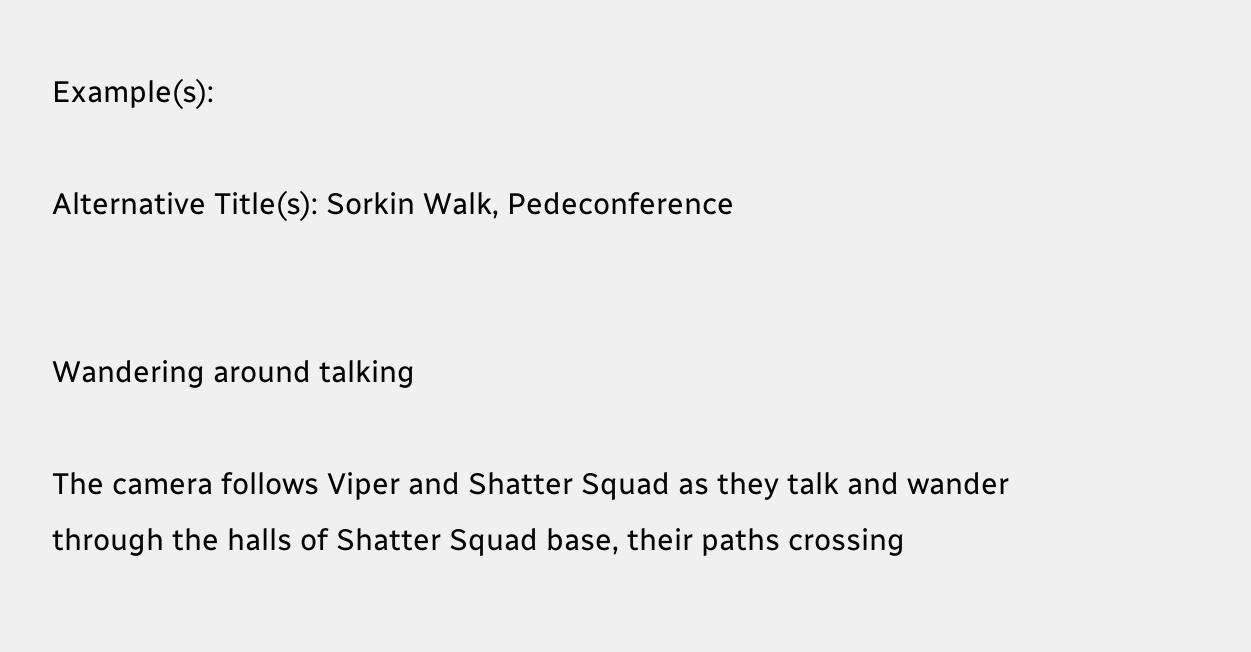Example(s):

Alternative Title(s): Sorkin Walk, Pedeconference


Wandering around talking

The camera follows Viper and Shatter Squad as they talk and wander through the halls of Shatter Squad base, their paths crossing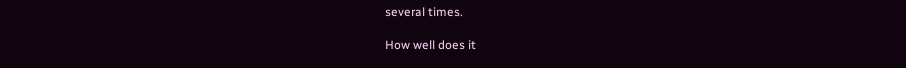several times.

How well does it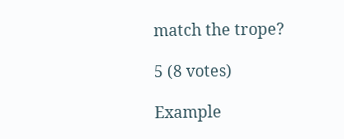match the trope?

5 (8 votes)

Example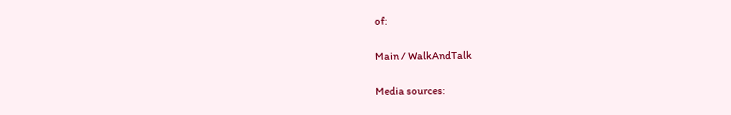of:

Main / WalkAndTalk

Media sources: